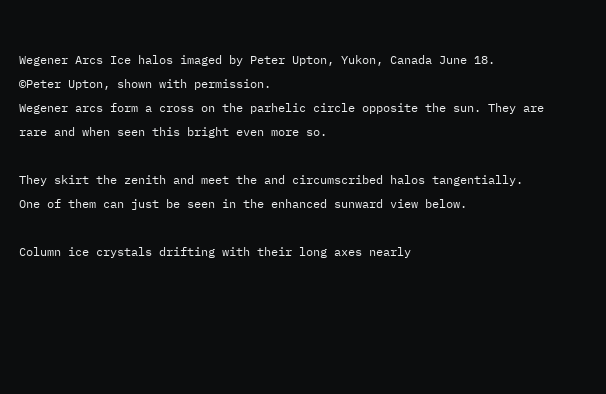Wegener Arcs Ice halos imaged by Peter Upton, Yukon, Canada June 18.  ©Peter Upton, shown with permission.
Wegener arcs form a cross on the parhelic circle opposite the sun. They are rare and when seen this bright even more so.

They skirt the zenith and meet the and circumscribed halos tangentially. One of them can just be seen in the enhanced sunward view below.

Column ice crystals drifting with their long axes nearly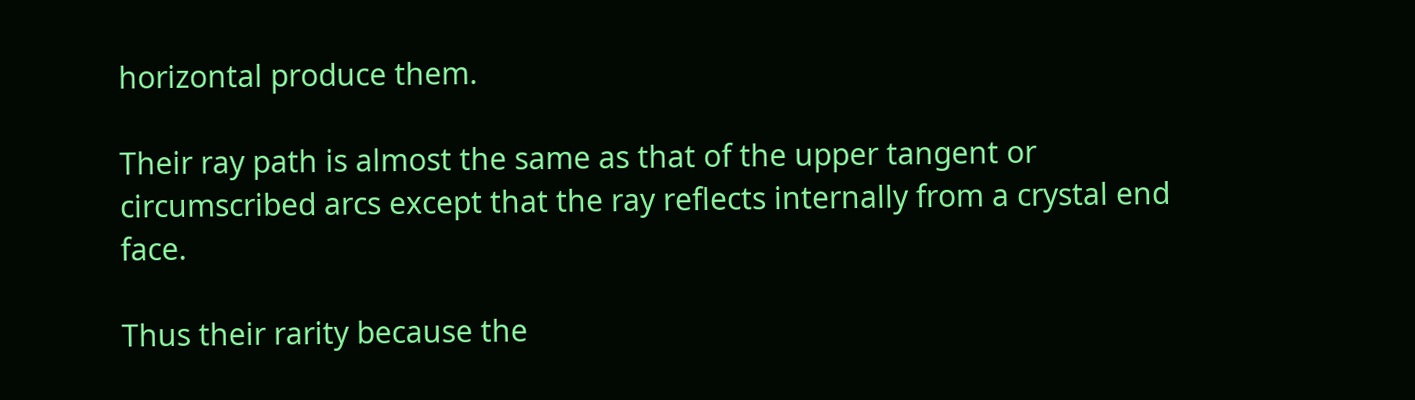horizontal produce them.

Their ray path is almost the same as that of the upper tangent or circumscribed arcs except that the ray reflects internally from a crystal end face.

Thus their rarity because the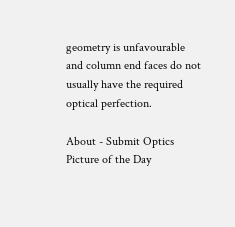geometry is unfavourable and column end faces do not usually have the required optical perfection.

About - Submit Optics Picture of the Day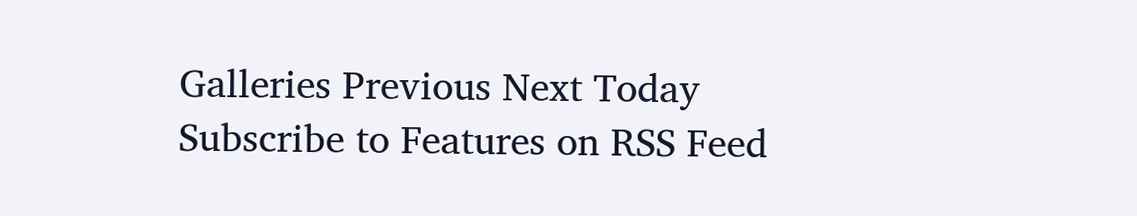Galleries Previous Next Today Subscribe to Features on RSS Feed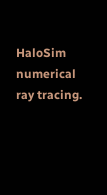HaloSim numerical
ray tracing.